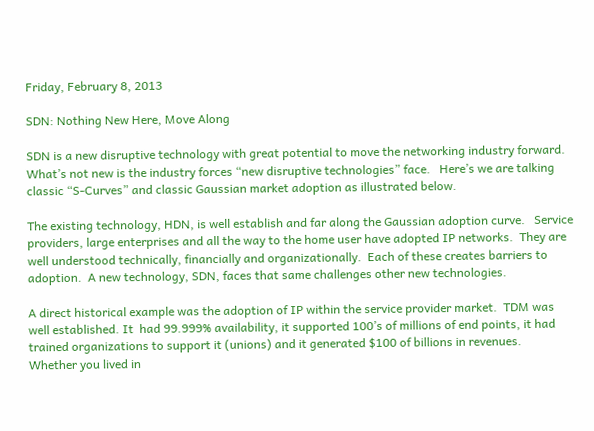Friday, February 8, 2013

SDN: Nothing New Here, Move Along

SDN is a new disruptive technology with great potential to move the networking industry forward.  What’s not new is the industry forces “new disruptive technologies” face.   Here’s we are talking classic “S-Curves” and classic Gaussian market adoption as illustrated below.

The existing technology, HDN, is well establish and far along the Gaussian adoption curve.   Service providers, large enterprises and all the way to the home user have adopted IP networks.  They are well understood technically, financially and organizationally.  Each of these creates barriers to adoption.  A new technology, SDN, faces that same challenges other new technologies.

A direct historical example was the adoption of IP within the service provider market.  TDM was well established. It  had 99.999% availability, it supported 100’s of millions of end points, it had trained organizations to support it (unions) and it generated $100 of billions in revenues.   Whether you lived in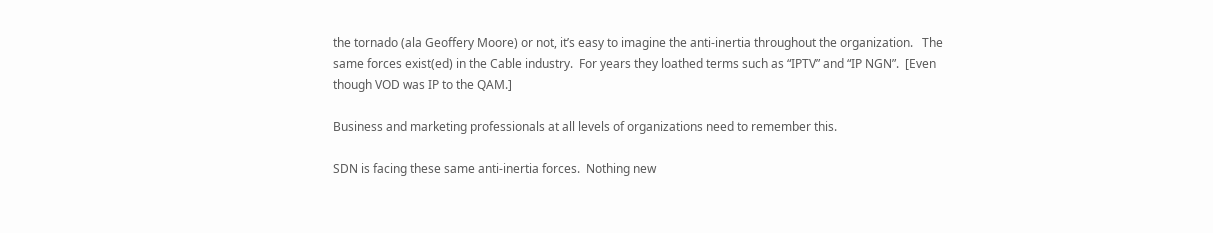the tornado (ala Geoffery Moore) or not, it’s easy to imagine the anti-inertia throughout the organization.   The same forces exist(ed) in the Cable industry.  For years they loathed terms such as “IPTV” and “IP NGN”.  [Even though VOD was IP to the QAM.]

Business and marketing professionals at all levels of organizations need to remember this.

SDN is facing these same anti-inertia forces.  Nothing new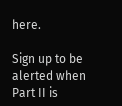here.

Sign up to be alerted when Part II is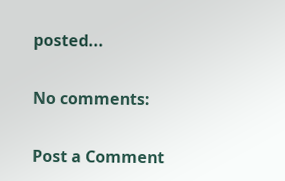posted...

No comments:

Post a Comment